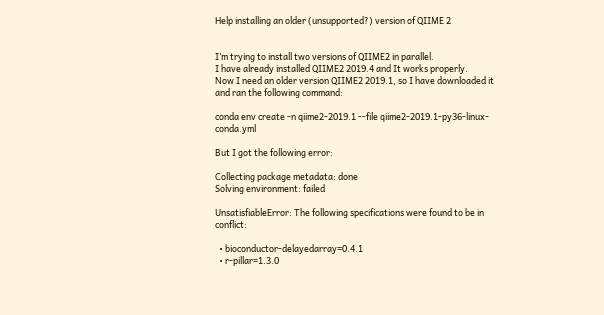Help installing an older (unsupported?) version of QIIME 2


I’m trying to install two versions of QIIME2 in parallel.
I have already installed QIIME2 2019.4 and It works properly.
Now I need an older version QIIME2 2019.1, so I have downloaded it and ran the following command:

conda env create -n qiime2-2019.1 --file qiime2-2019.1-py36-linux-conda.yml

But I got the following error:

Collecting package metadata: done
Solving environment: failed

UnsatisfiableError: The following specifications were found to be in conflict:

  • bioconductor-delayedarray=0.4.1
  • r-pillar=1.3.0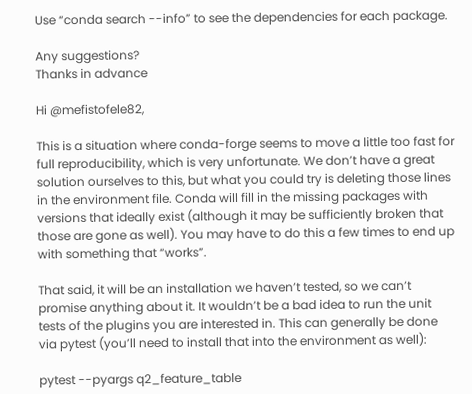Use “conda search --info” to see the dependencies for each package.

Any suggestions?
Thanks in advance

Hi @mefistofele82,

This is a situation where conda-forge seems to move a little too fast for full reproducibility, which is very unfortunate. We don’t have a great solution ourselves to this, but what you could try is deleting those lines in the environment file. Conda will fill in the missing packages with versions that ideally exist (although it may be sufficiently broken that those are gone as well). You may have to do this a few times to end up with something that “works”.

That said, it will be an installation we haven’t tested, so we can’t promise anything about it. It wouldn’t be a bad idea to run the unit tests of the plugins you are interested in. This can generally be done via pytest (you’ll need to install that into the environment as well):

pytest --pyargs q2_feature_table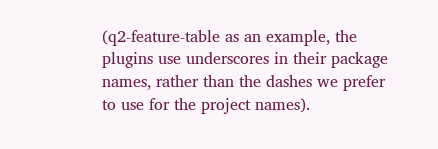(q2-feature-table as an example, the plugins use underscores in their package names, rather than the dashes we prefer to use for the project names).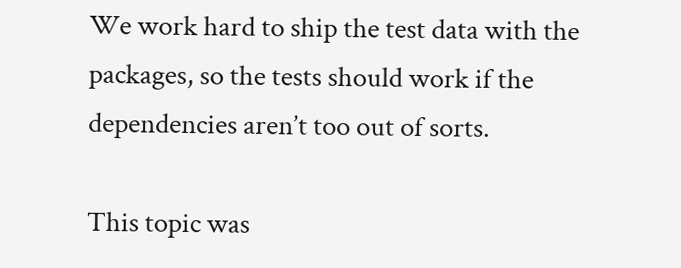We work hard to ship the test data with the packages, so the tests should work if the dependencies aren’t too out of sorts.

This topic was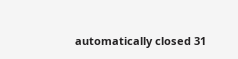automatically closed 31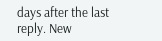days after the last reply. New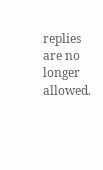replies are no longer allowed.